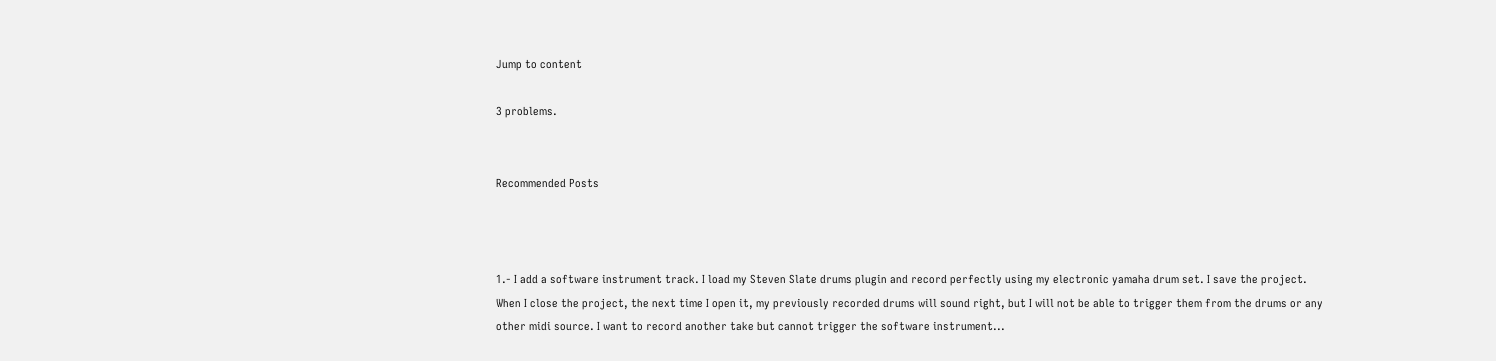Jump to content

3 problems.


Recommended Posts



1.- I add a software instrument track. I load my Steven Slate drums plugin and record perfectly using my electronic yamaha drum set. I save the project. When I close the project, the next time I open it, my previously recorded drums will sound right, but I will not be able to trigger them from the drums or any other midi source. I want to record another take but cannot trigger the software instrument...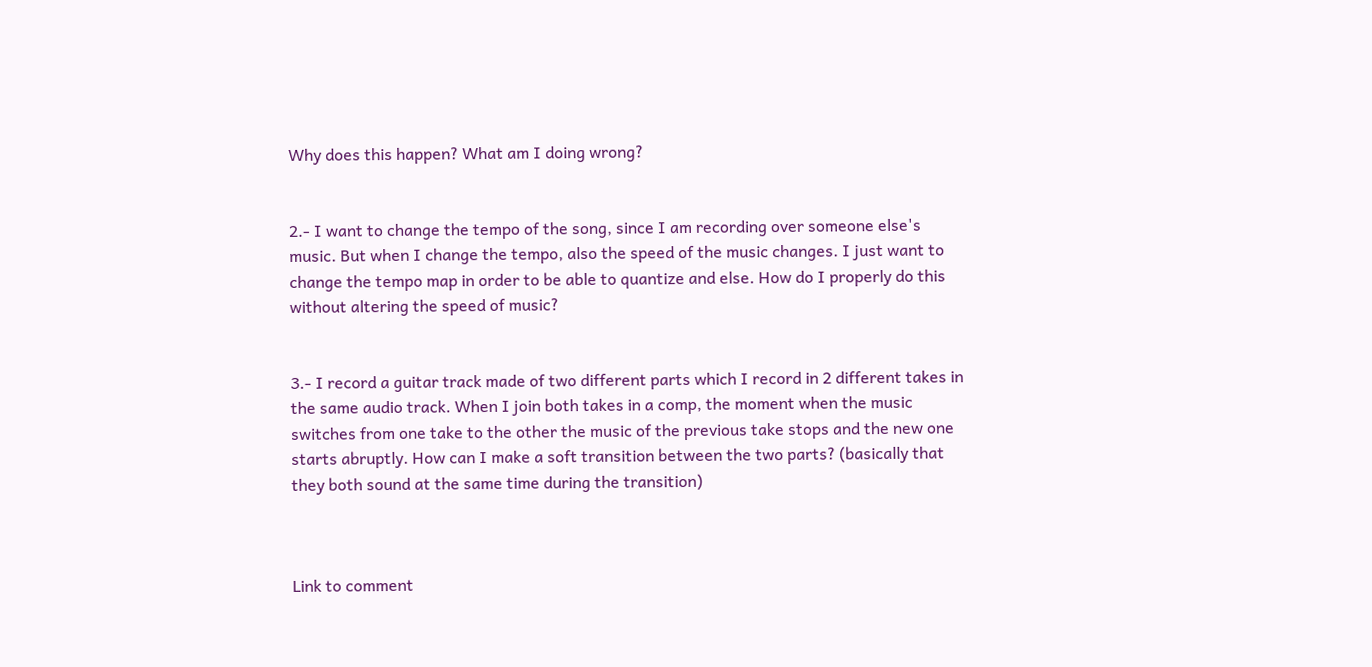Why does this happen? What am I doing wrong?


2.- I want to change the tempo of the song, since I am recording over someone else's music. But when I change the tempo, also the speed of the music changes. I just want to change the tempo map in order to be able to quantize and else. How do I properly do this without altering the speed of music?


3.- I record a guitar track made of two different parts which I record in 2 different takes in the same audio track. When I join both takes in a comp, the moment when the music switches from one take to the other the music of the previous take stops and the new one starts abruptly. How can I make a soft transition between the two parts? (basically that they both sound at the same time during the transition)



Link to comment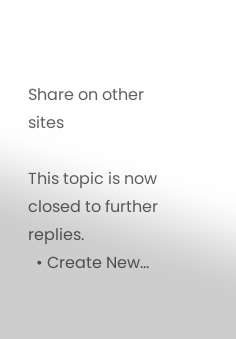Share on other sites

This topic is now closed to further replies.
  • Create New...